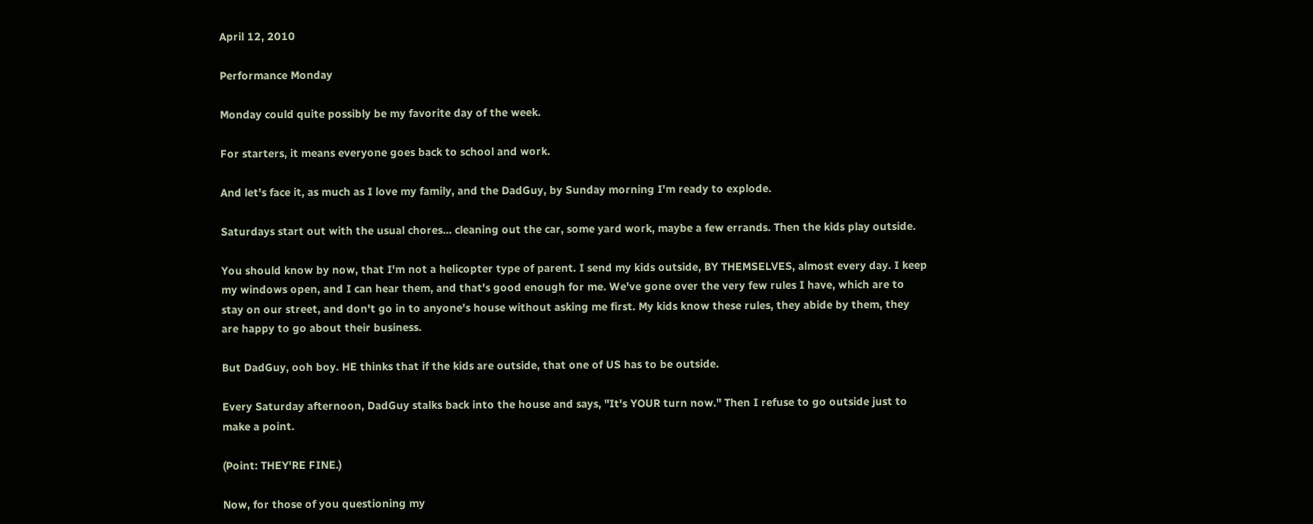April 12, 2010

Performance Monday

Monday could quite possibly be my favorite day of the week.

For starters, it means everyone goes back to school and work.

And let's face it, as much as I love my family, and the DadGuy, by Sunday morning I'm ready to explode.

Saturdays start out with the usual chores... cleaning out the car, some yard work, maybe a few errands. Then the kids play outside.

You should know by now, that I'm not a helicopter type of parent. I send my kids outside, BY THEMSELVES, almost every day. I keep my windows open, and I can hear them, and that's good enough for me. We've gone over the very few rules I have, which are to stay on our street, and don't go in to anyone's house without asking me first. My kids know these rules, they abide by them, they are happy to go about their business.

But DadGuy, ooh boy. HE thinks that if the kids are outside, that one of US has to be outside.

Every Saturday afternoon, DadGuy stalks back into the house and says, "It's YOUR turn now." Then I refuse to go outside just to make a point.

(Point: THEY'RE FINE.)

Now, for those of you questioning my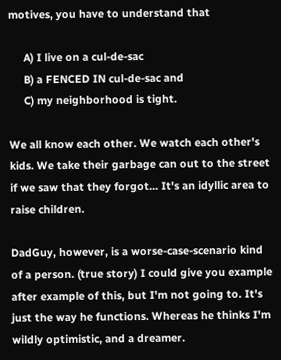motives, you have to understand that

     A) I live on a cul-de-sac
     B) a FENCED IN cul-de-sac and
     C) my neighborhood is tight.

We all know each other. We watch each other's kids. We take their garbage can out to the street if we saw that they forgot... It's an idyllic area to raise children.

DadGuy, however, is a worse-case-scenario kind of a person. (true story) I could give you example after example of this, but I'm not going to. It's just the way he functions. Whereas he thinks I'm wildly optimistic, and a dreamer.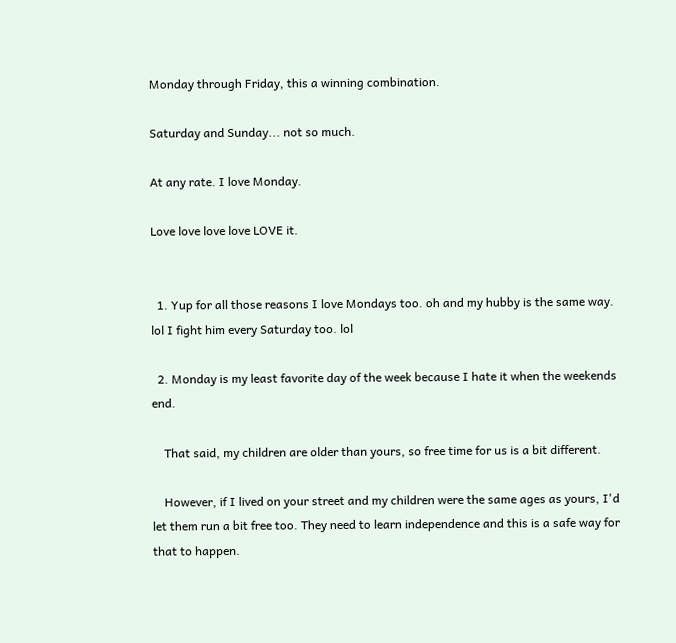Monday through Friday, this a winning combination.

Saturday and Sunday... not so much.

At any rate. I love Monday.

Love love love love LOVE it.


  1. Yup for all those reasons I love Mondays too. oh and my hubby is the same way. lol I fight him every Saturday too. lol

  2. Monday is my least favorite day of the week because I hate it when the weekends end.

    That said, my children are older than yours, so free time for us is a bit different.

    However, if I lived on your street and my children were the same ages as yours, I'd let them run a bit free too. They need to learn independence and this is a safe way for that to happen.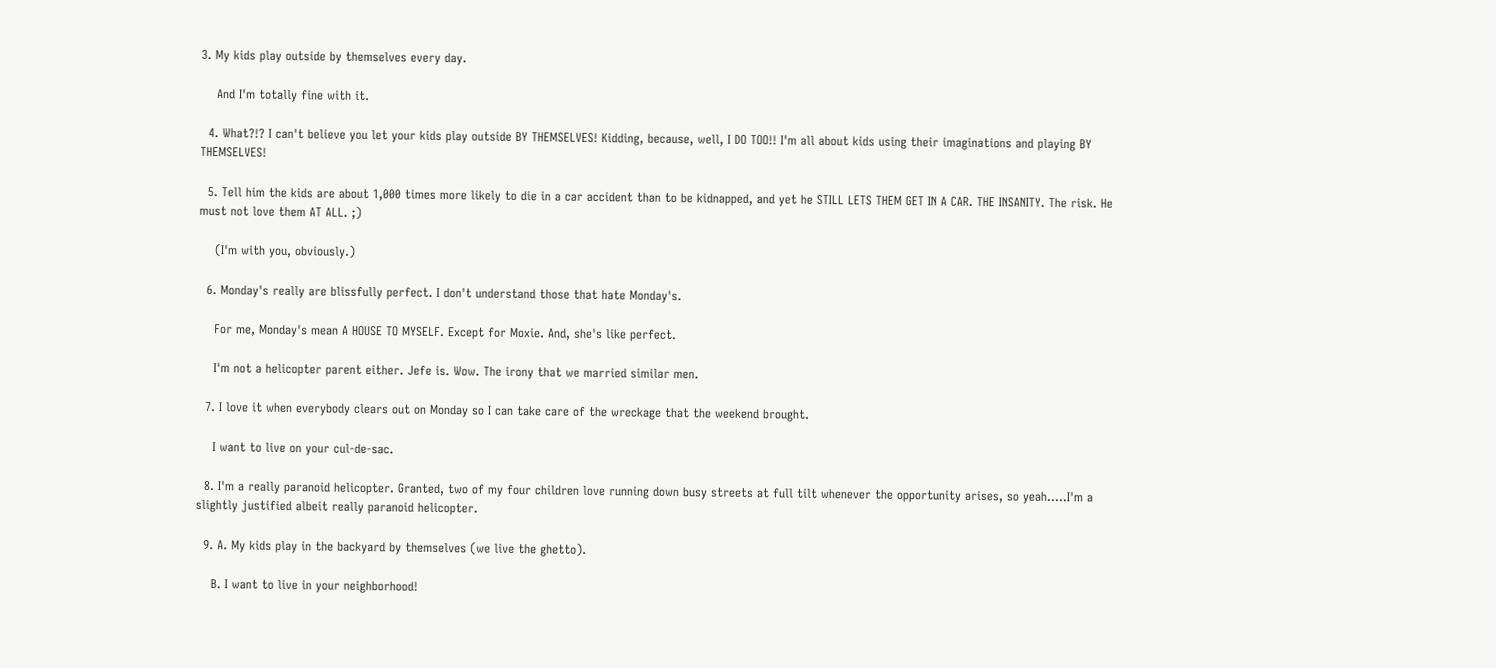3. My kids play outside by themselves every day.

    And I'm totally fine with it.

  4. What?!? I can't believe you let your kids play outside BY THEMSELVES! Kidding, because, well, I DO TOO!! I'm all about kids using their imaginations and playing BY THEMSELVES!

  5. Tell him the kids are about 1,000 times more likely to die in a car accident than to be kidnapped, and yet he STILL LETS THEM GET IN A CAR. THE INSANITY. The risk. He must not love them AT ALL. ;)

    (I'm with you, obviously.)

  6. Monday's really are blissfully perfect. I don't understand those that hate Monday's.

    For me, Monday's mean A HOUSE TO MYSELF. Except for Moxie. And, she's like perfect.

    I'm not a helicopter parent either. Jefe is. Wow. The irony that we married similar men.

  7. I love it when everybody clears out on Monday so I can take care of the wreckage that the weekend brought.

    I want to live on your cul-de-sac.

  8. I'm a really paranoid helicopter. Granted, two of my four children love running down busy streets at full tilt whenever the opportunity arises, so yeah.....I'm a slightly justified albeit really paranoid helicopter.

  9. A. My kids play in the backyard by themselves (we live the ghetto).

    B. I want to live in your neighborhood!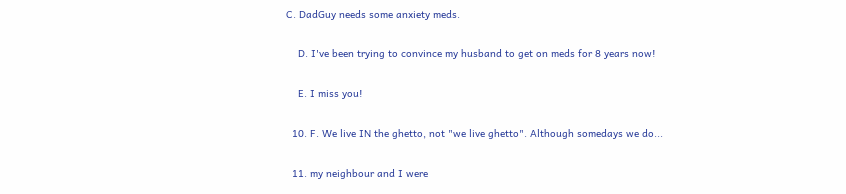C. DadGuy needs some anxiety meds.

    D. I've been trying to convince my husband to get on meds for 8 years now!

    E. I miss you!

  10. F. We live IN the ghetto, not "we live ghetto". Although somedays we do...

  11. my neighbour and I were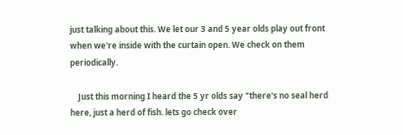just talking about this. We let our 3 and 5 year olds play out front when we're inside with the curtain open. We check on them periodically.

    Just this morning I heard the 5 yr olds say "there's no seal herd here, just a herd of fish. lets go check over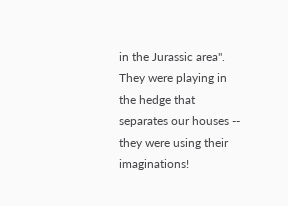in the Jurassic area". They were playing in the hedge that separates our houses -- they were using their imaginations!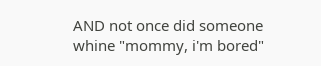AND not once did someone whine "mommy, i'm bored"